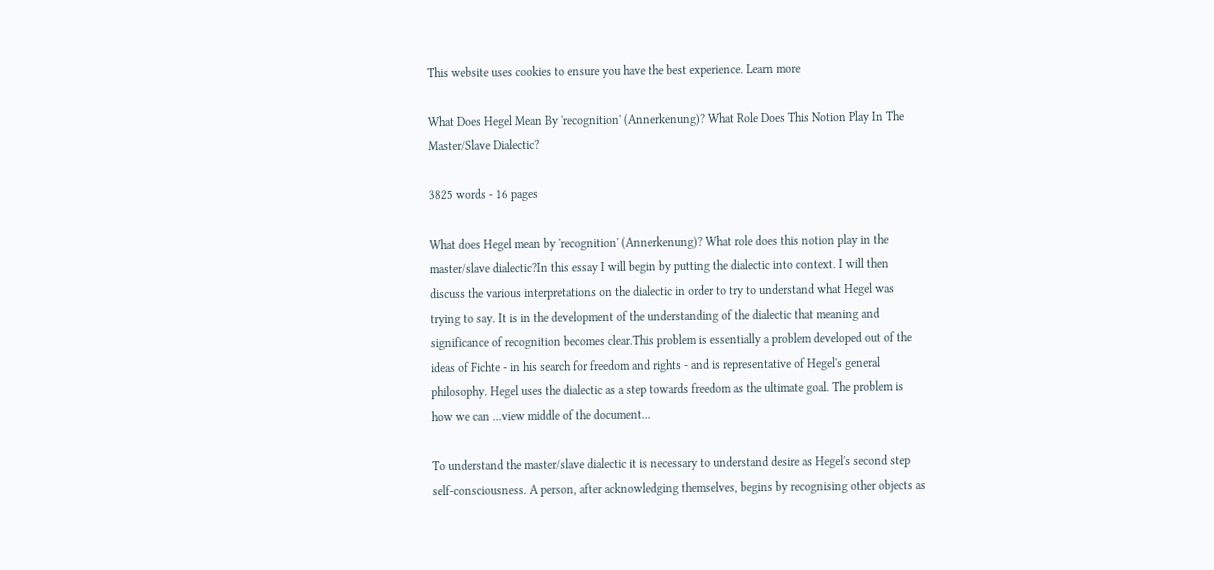This website uses cookies to ensure you have the best experience. Learn more

What Does Hegel Mean By 'recognition' (Annerkenung)? What Role Does This Notion Play In The Master/Slave Dialectic?

3825 words - 16 pages

What does Hegel mean by 'recognition' (Annerkenung)? What role does this notion play in the master/slave dialectic?In this essay I will begin by putting the dialectic into context. I will then discuss the various interpretations on the dialectic in order to try to understand what Hegel was trying to say. It is in the development of the understanding of the dialectic that meaning and significance of recognition becomes clear.This problem is essentially a problem developed out of the ideas of Fichte - in his search for freedom and rights - and is representative of Hegel's general philosophy. Hegel uses the dialectic as a step towards freedom as the ultimate goal. The problem is how we can ...view middle of the document...

To understand the master/slave dialectic it is necessary to understand desire as Hegel's second step self-consciousness. A person, after acknowledging themselves, begins by recognising other objects as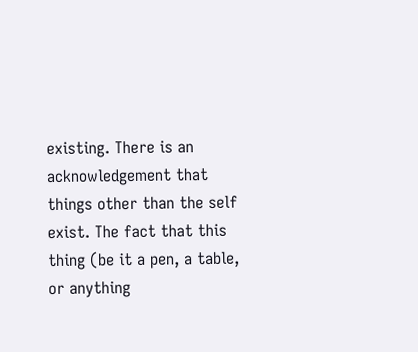existing. There is an acknowledgement that things other than the self exist. The fact that this thing (be it a pen, a table, or anything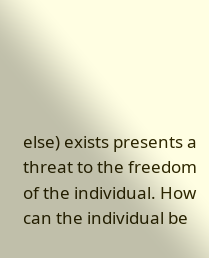else) exists presents a threat to the freedom of the individual. How can the individual be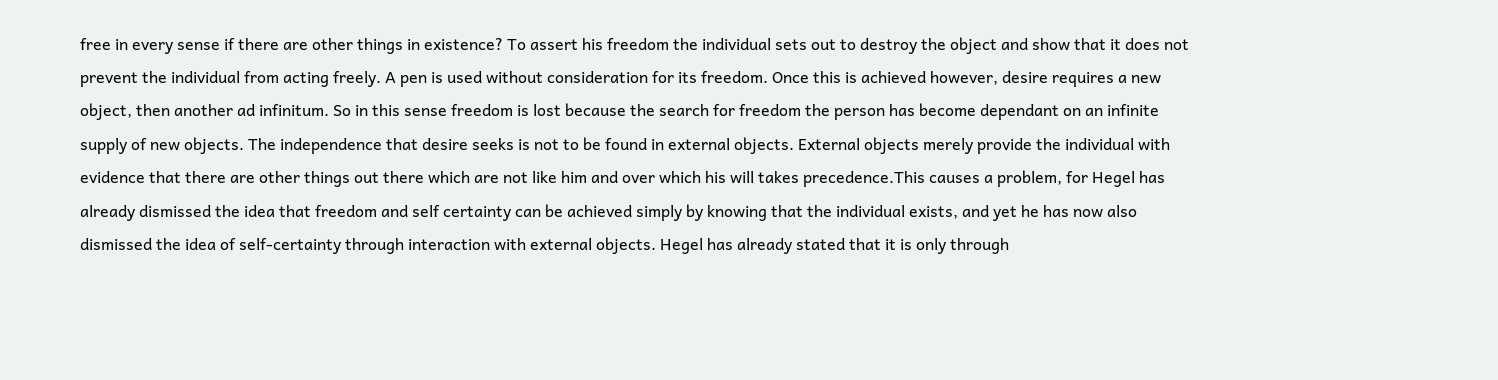free in every sense if there are other things in existence? To assert his freedom the individual sets out to destroy the object and show that it does not prevent the individual from acting freely. A pen is used without consideration for its freedom. Once this is achieved however, desire requires a new object, then another ad infinitum. So in this sense freedom is lost because the search for freedom the person has become dependant on an infinite supply of new objects. The independence that desire seeks is not to be found in external objects. External objects merely provide the individual with evidence that there are other things out there which are not like him and over which his will takes precedence.This causes a problem, for Hegel has already dismissed the idea that freedom and self certainty can be achieved simply by knowing that the individual exists, and yet he has now also dismissed the idea of self-certainty through interaction with external objects. Hegel has already stated that it is only through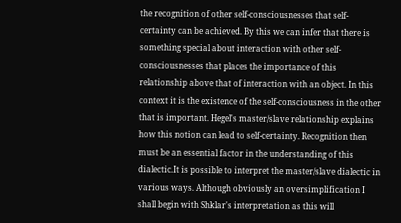the recognition of other self-consciousnesses that self-certainty can be achieved. By this we can infer that there is something special about interaction with other self-consciousnesses that places the importance of this relationship above that of interaction with an object. In this context it is the existence of the self-consciousness in the other that is important. Hegel's master/slave relationship explains how this notion can lead to self-certainty. Recognition then must be an essential factor in the understanding of this dialectic.It is possible to interpret the master/slave dialectic in various ways. Although obviously an oversimplification I shall begin with Shklar's interpretation as this will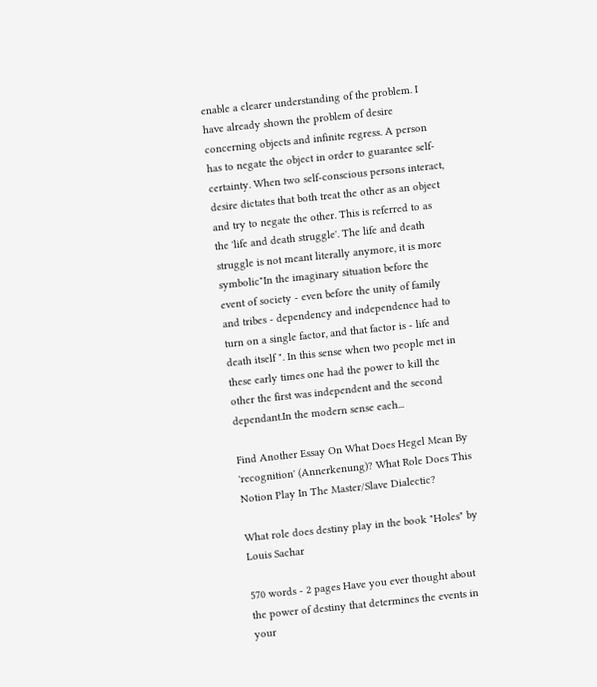enable a clearer understanding of the problem. I have already shown the problem of desire concerning objects and infinite regress. A person has to negate the object in order to guarantee self-certainty. When two self-conscious persons interact, desire dictates that both treat the other as an object and try to negate the other. This is referred to as the 'life and death struggle'. The life and death struggle is not meant literally anymore, it is more symbolic"In the imaginary situation before the event of society - even before the unity of family and tribes - dependency and independence had to turn on a single factor, and that factor is - life and death itself ". In this sense when two people met in these early times one had the power to kill the other the first was independent and the second dependant.In the modern sense each...

Find Another Essay On What Does Hegel Mean By 'recognition' (Annerkenung)? What Role Does This Notion Play In The Master/Slave Dialectic?

What role does destiny play in the book "Holes" by Louis Sachar

570 words - 2 pages Have you ever thought about the power of destiny that determines the events in your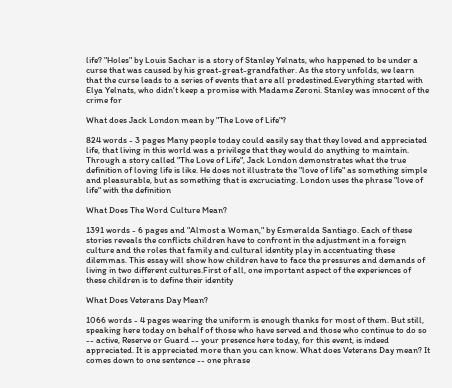life? "Holes" by Louis Sachar is a story of Stanley Yelnats, who happened to be under a curse that was caused by his great-great-grandfather. As the story unfolds, we learn that the curse leads to a series of events that are all predestined.Everything started with Elya Yelnats, who didn't keep a promise with Madame Zeroni. Stanley was innocent of the crime for

What does Jack London mean by "The Love of Life"?

824 words - 3 pages Many people today could easily say that they loved and appreciated life, that living in this world was a privilege that they would do anything to maintain. Through a story called "The Love of Life", Jack London demonstrates what the true definition of loving life is like. He does not illustrate the "love of life" as something simple and pleasurable, but as something that is excruciating. London uses the phrase "love of life" with the definition

What Does The Word Culture Mean?

1391 words - 6 pages and "Almost a Woman," by Esmeralda Santiago. Each of these stories reveals the conflicts children have to confront in the adjustment in a foreign culture and the roles that family and cultural identity play in accentuating these dilemmas. This essay will show how children have to face the pressures and demands of living in two different cultures.First of all, one important aspect of the experiences of these children is to define their identity

What Does Veterans Day Mean?

1066 words - 4 pages wearing the uniform is enough thanks for most of them. But still, speaking here today on behalf of those who have served and those who continue to do so -- active, Reserve or Guard -- your presence here today, for this event, is indeed appreciated. It is appreciated more than you can know. What does Veterans Day mean? It comes down to one sentence -- one phrase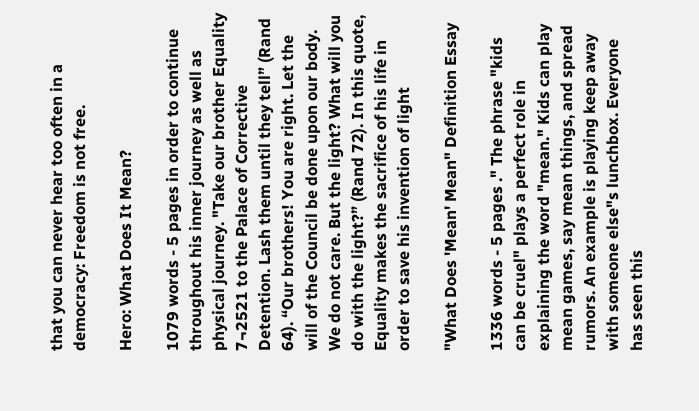that you can never hear too often in a democracy: Freedom is not free.

Hero: What Does It Mean?

1079 words - 5 pages in order to continue throughout his inner journey as well as physical journey. "Take our brother Equality 7¬2521 to the Palace of Corrective Detention. Lash them until they tell” (Rand 64). “Our brothers! You are right. Let the will of the Council be done upon our body. We do not care. But the light? What will you do with the light?” (Rand 72). In this quote, Equality makes the sacrifice of his life in order to save his invention of light

"What Does 'Mean' Mean" Definition Essay

1336 words - 5 pages ." The phrase "kids can be cruel" plays a perfect role in explaining the word "mean." Kids can play mean games, say mean things, and spread rumors. An example is playing keep away with someone else"s lunchbox. Everyone has seen this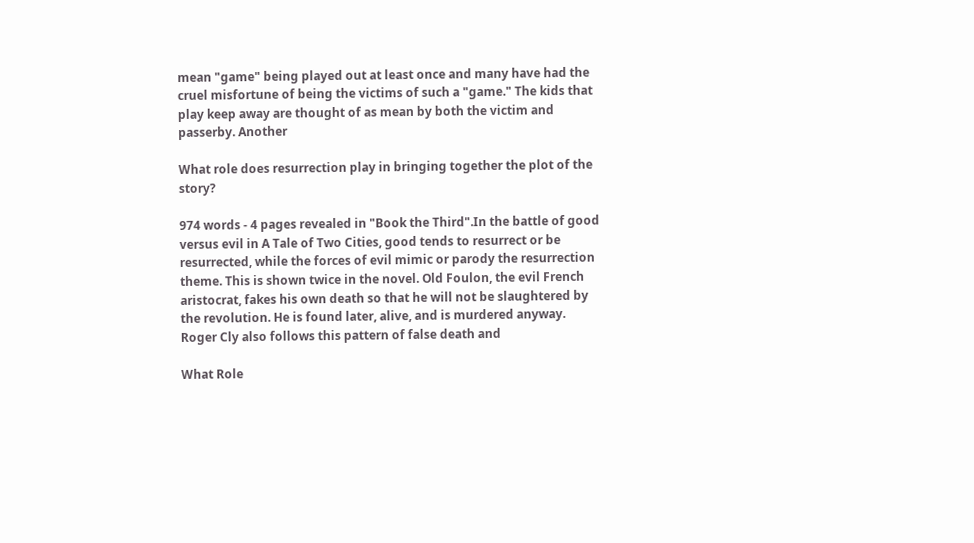mean "game" being played out at least once and many have had the cruel misfortune of being the victims of such a "game." The kids that play keep away are thought of as mean by both the victim and passerby. Another

What role does resurrection play in bringing together the plot of the story?

974 words - 4 pages revealed in "Book the Third".In the battle of good versus evil in A Tale of Two Cities, good tends to resurrect or be resurrected, while the forces of evil mimic or parody the resurrection theme. This is shown twice in the novel. Old Foulon, the evil French aristocrat, fakes his own death so that he will not be slaughtered by the revolution. He is found later, alive, and is murdered anyway. Roger Cly also follows this pattern of false death and

What Role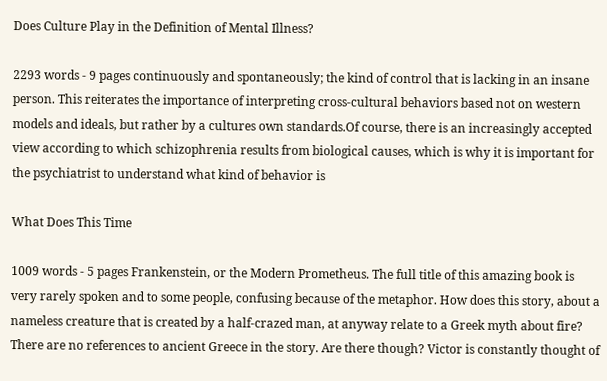Does Culture Play in the Definition of Mental Illness?

2293 words - 9 pages continuously and spontaneously; the kind of control that is lacking in an insane person. This reiterates the importance of interpreting cross-cultural behaviors based not on western models and ideals, but rather by a cultures own standards.Of course, there is an increasingly accepted view according to which schizophrenia results from biological causes, which is why it is important for the psychiatrist to understand what kind of behavior is

What Does This Time

1009 words - 5 pages Frankenstein, or the Modern Prometheus. The full title of this amazing book is very rarely spoken and to some people, confusing because of the metaphor. How does this story, about a nameless creature that is created by a half-crazed man, at anyway relate to a Greek myth about fire? There are no references to ancient Greece in the story. Are there though? Victor is constantly thought of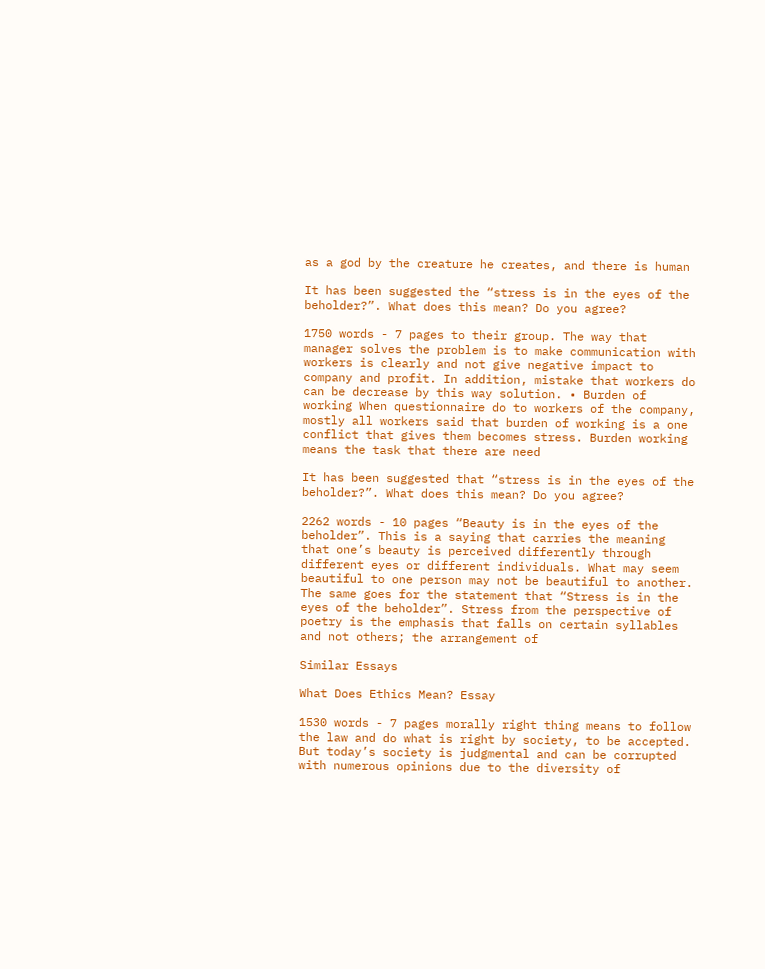as a god by the creature he creates, and there is human

It has been suggested the “stress is in the eyes of the beholder?”. What does this mean? Do you agree?

1750 words - 7 pages to their group. The way that manager solves the problem is to make communication with workers is clearly and not give negative impact to company and profit. In addition, mistake that workers do can be decrease by this way solution. • Burden of working When questionnaire do to workers of the company, mostly all workers said that burden of working is a one conflict that gives them becomes stress. Burden working means the task that there are need

It has been suggested that “stress is in the eyes of the beholder?”. What does this mean? Do you agree?

2262 words - 10 pages “Beauty is in the eyes of the beholder”. This is a saying that carries the meaning that one’s beauty is perceived differently through different eyes or different individuals. What may seem beautiful to one person may not be beautiful to another. The same goes for the statement that “Stress is in the eyes of the beholder”. Stress from the perspective of poetry is the emphasis that falls on certain syllables and not others; the arrangement of

Similar Essays

What Does Ethics Mean? Essay

1530 words - 7 pages morally right thing means to follow the law and do what is right by society, to be accepted. But today’s society is judgmental and can be corrupted with numerous opinions due to the diversity of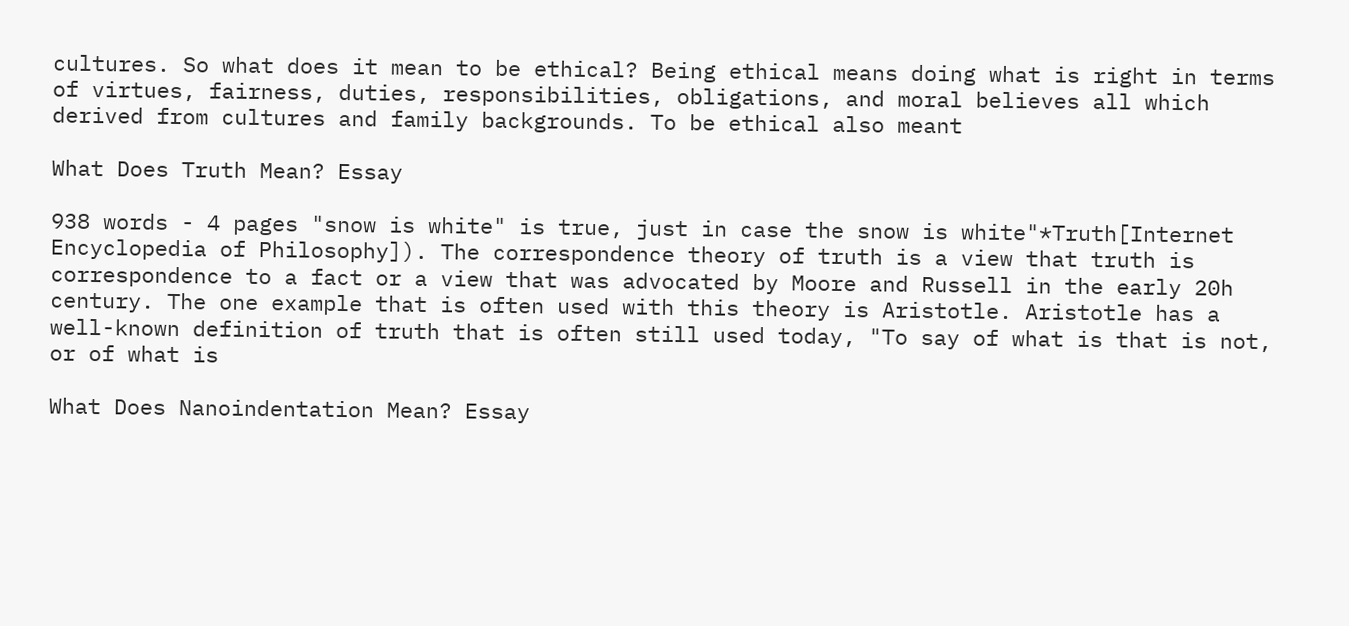cultures. So what does it mean to be ethical? Being ethical means doing what is right in terms of virtues, fairness, duties, responsibilities, obligations, and moral believes all which derived from cultures and family backgrounds. To be ethical also meant

What Does Truth Mean? Essay

938 words - 4 pages "snow is white" is true, just in case the snow is white"*Truth[Internet Encyclopedia of Philosophy]). The correspondence theory of truth is a view that truth is correspondence to a fact or a view that was advocated by Moore and Russell in the early 20h century. The one example that is often used with this theory is Aristotle. Aristotle has a well-known definition of truth that is often still used today, "To say of what is that is not, or of what is

What Does Nanoindentation Mean? Essay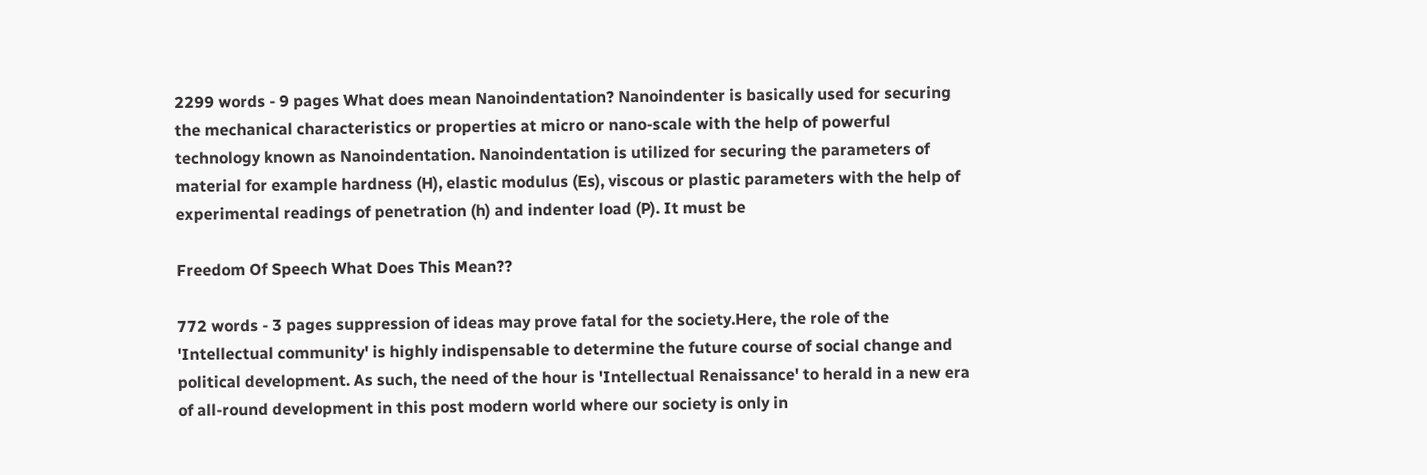2299 words - 9 pages What does mean Nanoindentation? Nanoindenter is basically used for securing the mechanical characteristics or properties at micro or nano-scale with the help of powerful technology known as Nanoindentation. Nanoindentation is utilized for securing the parameters of material for example hardness (H), elastic modulus (Es), viscous or plastic parameters with the help of experimental readings of penetration (h) and indenter load (P). It must be

Freedom Of Speech What Does This Mean??

772 words - 3 pages suppression of ideas may prove fatal for the society.Here, the role of the 'Intellectual community' is highly indispensable to determine the future course of social change and political development. As such, the need of the hour is 'Intellectual Renaissance' to herald in a new era of all-round development in this post modern world where our society is only in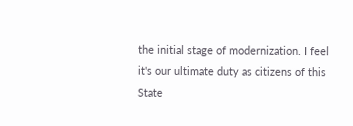the initial stage of modernization. I feel it's our ultimate duty as citizens of this State